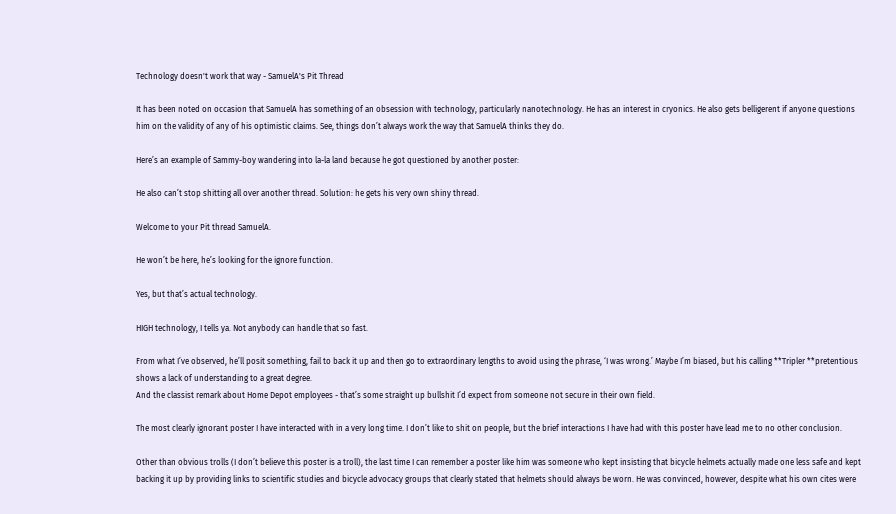Technology doesn't work that way - SamuelA's Pit Thread

It has been noted on occasion that SamuelA has something of an obsession with technology, particularly nanotechnology. He has an interest in cryonics. He also gets belligerent if anyone questions him on the validity of any of his optimistic claims. See, things don’t always work the way that SamuelA thinks they do.

Here’s an example of Sammy-boy wandering into la-la land because he got questioned by another poster:

He also can’t stop shitting all over another thread. Solution: he gets his very own shiny thread.

Welcome to your Pit thread SamuelA.

He won’t be here, he’s looking for the ignore function.

Yes, but that’s actual technology.

HIGH technology, I tells ya. Not anybody can handle that so fast.

From what I’ve observed, he’ll posit something, fail to back it up and then go to extraordinary lengths to avoid using the phrase, ‘I was wrong.’ Maybe I’m biased, but his calling **Tripler **pretentious shows a lack of understanding to a great degree.
And the classist remark about Home Depot employees - that’s some straight up bullshit I’d expect from someone not secure in their own field.

The most clearly ignorant poster I have interacted with in a very long time. I don’t like to shit on people, but the brief interactions I have had with this poster have lead me to no other conclusion.

Other than obvious trolls (I don’t believe this poster is a troll), the last time I can remember a poster like him was someone who kept insisting that bicycle helmets actually made one less safe and kept backing it up by providing links to scientific studies and bicycle advocacy groups that clearly stated that helmets should always be worn. He was convinced, however, despite what his own cites were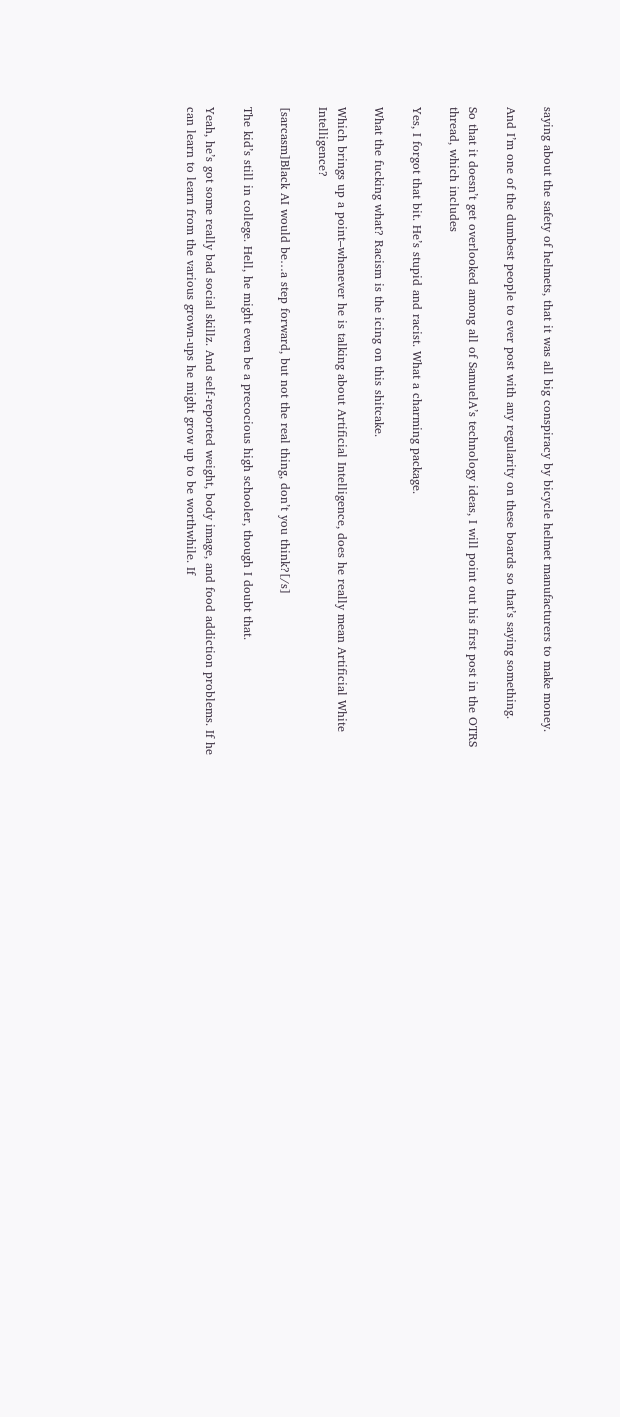saying about the safety of helmets, that it was all big conspiracy by bicycle helmet manufacturers to make money.

And I’m one of the dumbest people to ever post with any regularity on these boards so that’s saying something.

So that it doesn’t get overlooked among all of SamuelA’s technology ideas, I will point out his first post in the OTRS thread, which includes

Yes, I forgot that bit. He’s stupid and racist. What a charming package.

What the fucking what? Racism is the icing on this shitcake.

Which brings up a point–whenever he is talking about Artificial Intelligence, does he really mean Artificial White Intelligence?

[sarcasm]Black AI would be…a step forward, but not the real thing, don’t you think?[/s]

The kid’s still in college. Hell, he might even be a precocious high schooler, though I doubt that.

Yeah, he’s got some really bad social skillz. And self-reported weight, body image, and food addiction problems. If he can learn to learn from the various grown-ups he might grow up to be worthwhile. If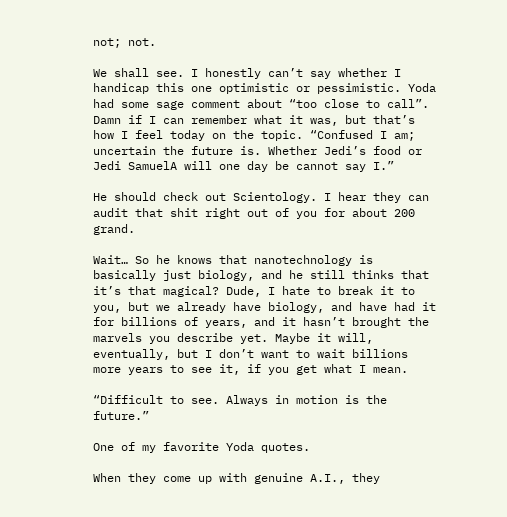not; not.

We shall see. I honestly can’t say whether I handicap this one optimistic or pessimistic. Yoda had some sage comment about “too close to call”. Damn if I can remember what it was, but that’s how I feel today on the topic. “Confused I am; uncertain the future is. Whether Jedi’s food or Jedi SamuelA will one day be cannot say I.”

He should check out Scientology. I hear they can audit that shit right out of you for about 200 grand.

Wait… So he knows that nanotechnology is basically just biology, and he still thinks that it’s that magical? Dude, I hate to break it to you, but we already have biology, and have had it for billions of years, and it hasn’t brought the marvels you describe yet. Maybe it will, eventually, but I don’t want to wait billions more years to see it, if you get what I mean.

“Difficult to see. Always in motion is the future.”

One of my favorite Yoda quotes.

When they come up with genuine A.I., they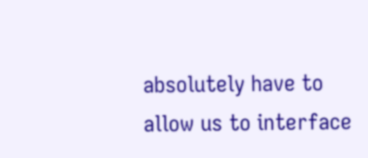absolutely have to allow us to interface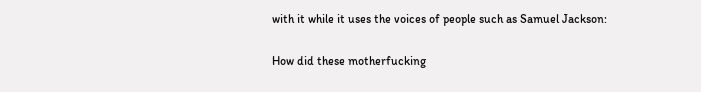with it while it uses the voices of people such as Samuel Jackson:

How did these motherfucking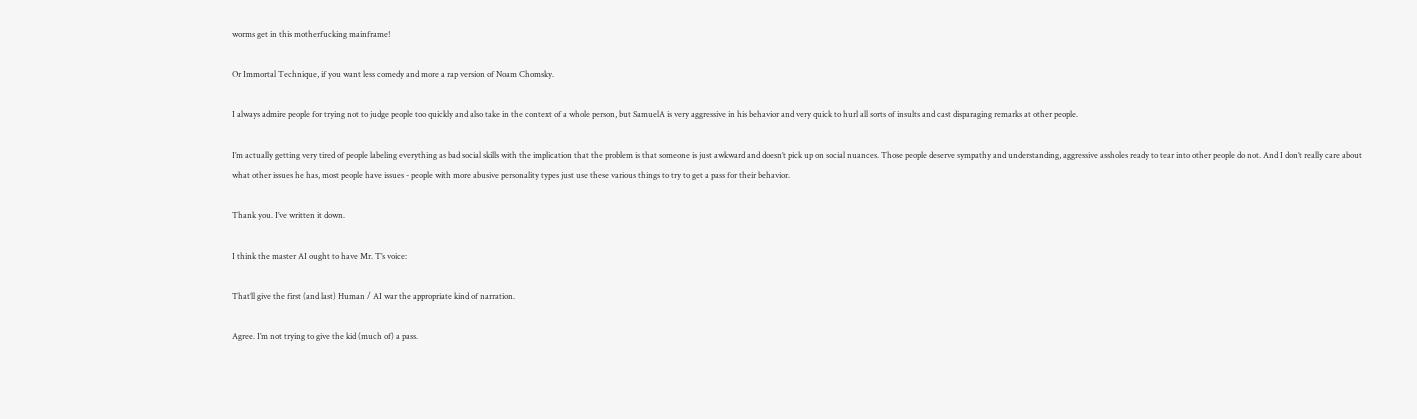worms get in this motherfucking mainframe!

Or Immortal Technique, if you want less comedy and more a rap version of Noam Chomsky.

I always admire people for trying not to judge people too quickly and also take in the context of a whole person, but SamuelA is very aggressive in his behavior and very quick to hurl all sorts of insults and cast disparaging remarks at other people.

I’m actually getting very tired of people labeling everything as bad social skills with the implication that the problem is that someone is just awkward and doesn’t pick up on social nuances. Those people deserve sympathy and understanding, aggressive assholes ready to tear into other people do not. And I don’t really care about what other issues he has, most people have issues - people with more abusive personality types just use these various things to try to get a pass for their behavior.

Thank you. I’ve written it down.

I think the master AI ought to have Mr. T’s voice:

That’ll give the first (and last) Human / AI war the appropriate kind of narration.

Agree. I’m not trying to give the kid (much of) a pass.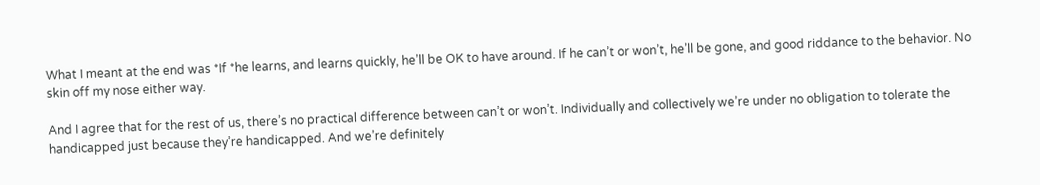What I meant at the end was *If *he learns, and learns quickly, he’ll be OK to have around. If he can’t or won’t, he’ll be gone, and good riddance to the behavior. No skin off my nose either way.

And I agree that for the rest of us, there’s no practical difference between can’t or won’t. Individually and collectively we’re under no obligation to tolerate the handicapped just because they’re handicapped. And we’re definitely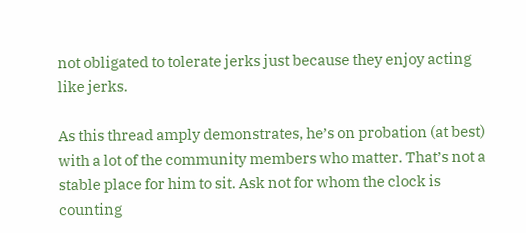not obligated to tolerate jerks just because they enjoy acting like jerks.

As this thread amply demonstrates, he’s on probation (at best) with a lot of the community members who matter. That’s not a stable place for him to sit. Ask not for whom the clock is counting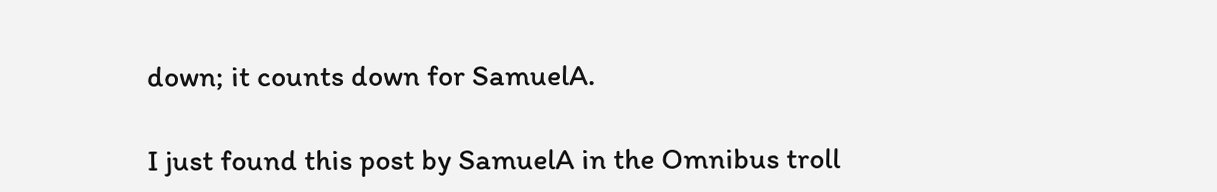down; it counts down for SamuelA.

I just found this post by SamuelA in the Omnibus troll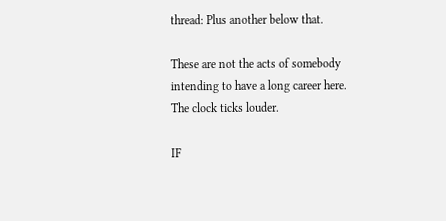thread: Plus another below that.

These are not the acts of somebody intending to have a long career here. The clock ticks louder.

IF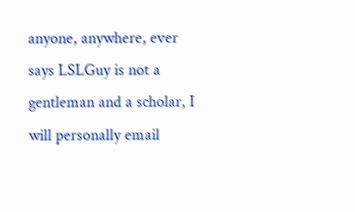anyone, anywhere, ever says LSLGuy is not a gentleman and a scholar, I will personally email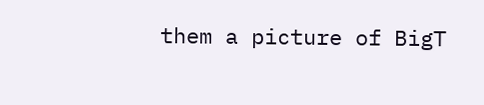them a picture of BigT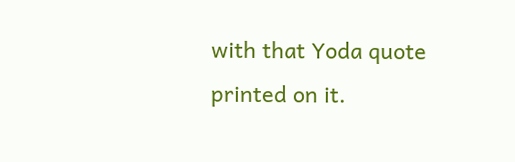with that Yoda quote printed on it.